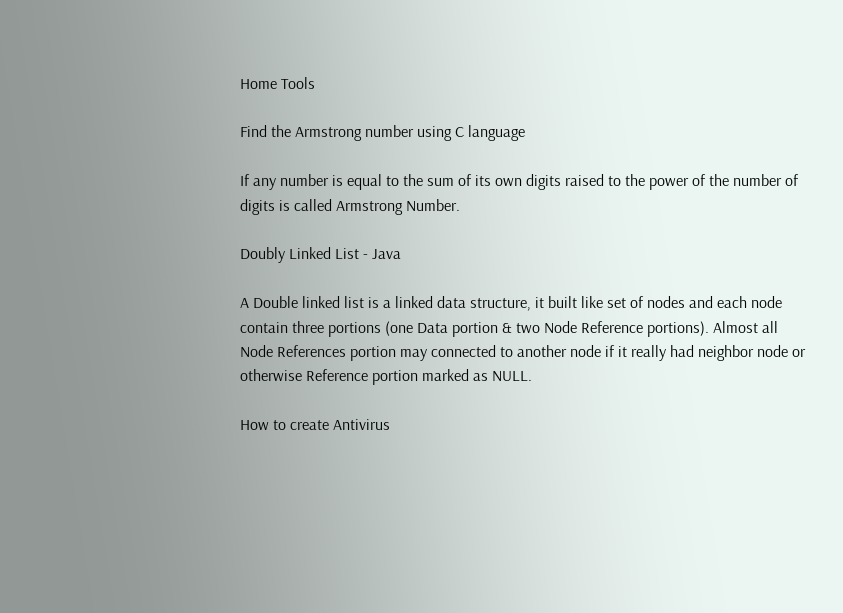Home Tools

Find the Armstrong number using C language

If any number is equal to the sum of its own digits raised to the power of the number of digits is called Armstrong Number.

Doubly Linked List - Java

A Double linked list is a linked data structure, it built like set of nodes and each node contain three portions (one Data portion & two Node Reference portions). Almost all Node References portion may connected to another node if it really had neighbor node or otherwise Reference portion marked as NULL.

How to create Antivirus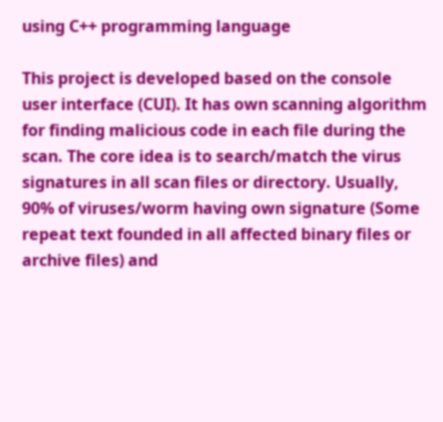using C++ programming language

This project is developed based on the console user interface (CUI). It has own scanning algorithm for finding malicious code in each file during the scan. The core idea is to search/match the virus signatures in all scan files or directory. Usually, 90% of viruses/worm having own signature (Some repeat text founded in all affected binary files or archive files) and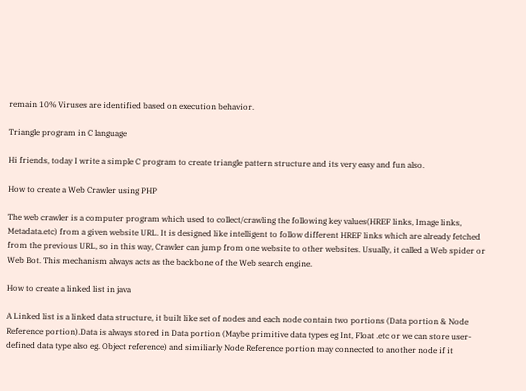remain 10% Viruses are identified based on execution behavior.

Triangle program in C language

Hi friends, today I write a simple C program to create triangle pattern structure and its very easy and fun also.

How to create a Web Crawler using PHP

The web crawler is a computer program which used to collect/crawling the following key values(HREF links, Image links, Metadata.etc) from a given website URL. It is designed like intelligent to follow different HREF links which are already fetched from the previous URL, so in this way, Crawler can jump from one website to other websites. Usually, it called a Web spider or Web Bot. This mechanism always acts as the backbone of the Web search engine.

How to create a linked list in java

A Linked list is a linked data structure, it built like set of nodes and each node contain two portions (Data portion & Node Reference portion).Data is always stored in Data portion (Maybe primitive data types eg Int, Float .etc or we can store user-defined data type also eg. Object reference) and similiarly Node Reference portion may connected to another node if it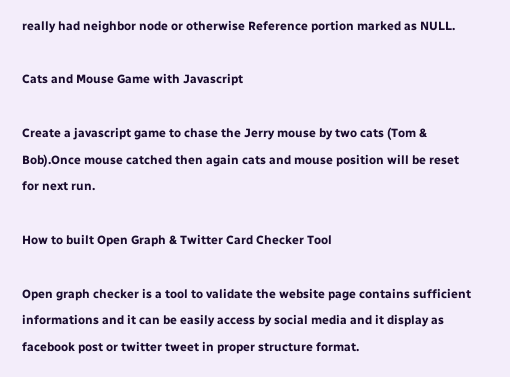really had neighbor node or otherwise Reference portion marked as NULL.

Cats and Mouse Game with Javascript

Create a javascript game to chase the Jerry mouse by two cats (Tom & Bob).Once mouse catched then again cats and mouse position will be reset for next run.

How to built Open Graph & Twitter Card Checker Tool

Open graph checker is a tool to validate the website page contains sufficient informations and it can be easily access by social media and it display as facebook post or twitter tweet in proper structure format.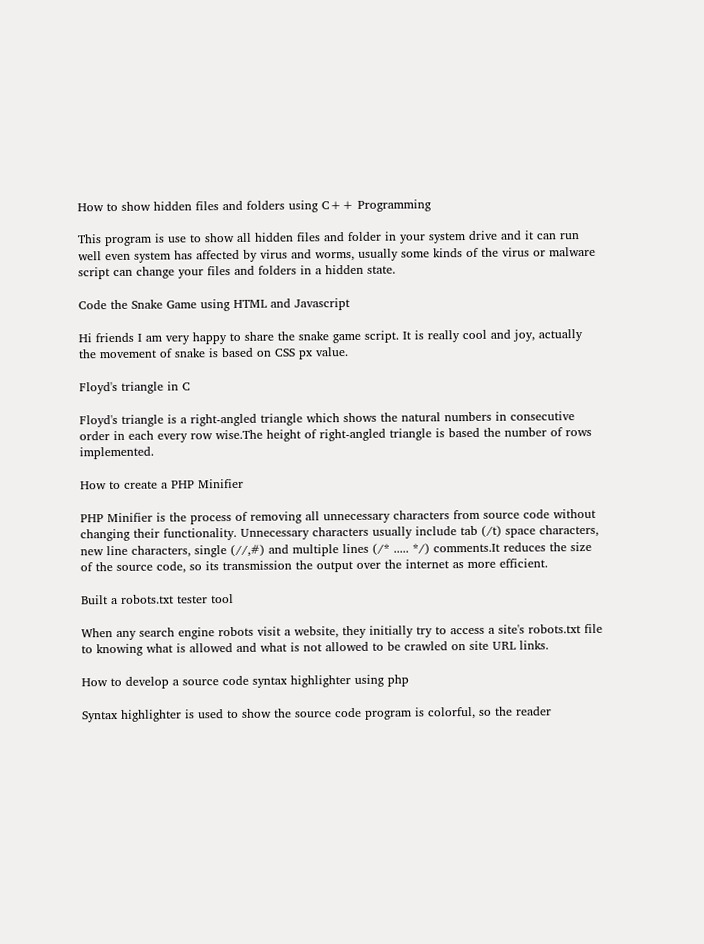How to show hidden files and folders using C++ Programming

This program is use to show all hidden files and folder in your system drive and it can run well even system has affected by virus and worms, usually some kinds of the virus or malware script can change your files and folders in a hidden state.

Code the Snake Game using HTML and Javascript

Hi friends I am very happy to share the snake game script. It is really cool and joy, actually the movement of snake is based on CSS px value.

Floyd's triangle in C

Floyd's triangle is a right-angled triangle which shows the natural numbers in consecutive order in each every row wise.The height of right-angled triangle is based the number of rows implemented.

How to create a PHP Minifier

PHP Minifier is the process of removing all unnecessary characters from source code without changing their functionality. Unnecessary characters usually include tab (/t) space characters, new line characters, single (//,#) and multiple lines (/* ..... */) comments.It reduces the size of the source code, so its transmission the output over the internet as more efficient.

Built a robots.txt tester tool

When any search engine robots visit a website, they initially try to access a site's robots.txt file to knowing what is allowed and what is not allowed to be crawled on site URL links.

How to develop a source code syntax highlighter using php

Syntax highlighter is used to show the source code program is colorful, so the reader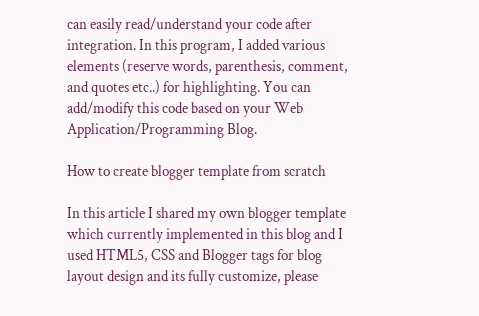can easily read/understand your code after integration. In this program, I added various elements (reserve words, parenthesis, comment, and quotes etc..) for highlighting. You can add/modify this code based on your Web Application/Programming Blog.

How to create blogger template from scratch

In this article I shared my own blogger template which currently implemented in this blog and I used HTML5, CSS and Blogger tags for blog layout design and its fully customize, please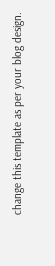change this template as per your blog design.